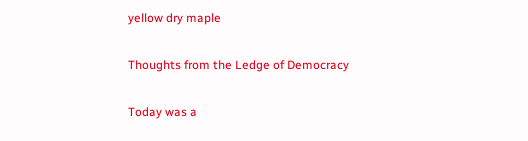yellow dry maple

Thoughts from the Ledge of Democracy

Today was a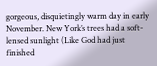gorgeous, disquietingly warm day in early November. New York’s trees had a soft-lensed sunlight (Like God had just finished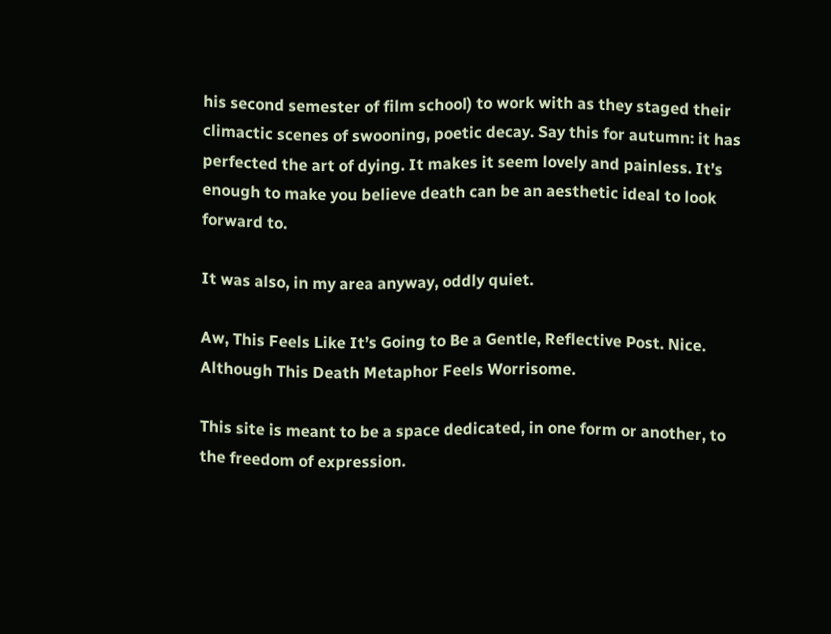his second semester of film school) to work with as they staged their climactic scenes of swooning, poetic decay. Say this for autumn: it has perfected the art of dying. It makes it seem lovely and painless. It’s enough to make you believe death can be an aesthetic ideal to look forward to.

It was also, in my area anyway, oddly quiet.

Aw, This Feels Like It’s Going to Be a Gentle, Reflective Post. Nice. Although This Death Metaphor Feels Worrisome.

This site is meant to be a space dedicated, in one form or another, to the freedom of expression.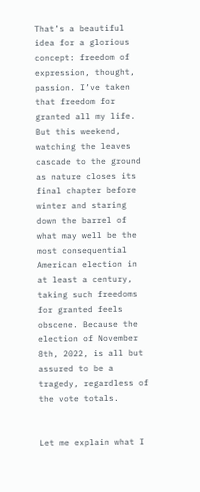That’s a beautiful idea for a glorious concept: freedom of expression, thought, passion. I’ve taken that freedom for granted all my life. But this weekend, watching the leaves cascade to the ground as nature closes its final chapter before winter and staring down the barrel of what may well be the most consequential American election in at least a century, taking such freedoms for granted feels obscene. Because the election of November 8th, 2022, is all but assured to be a tragedy, regardless of the vote totals.


Let me explain what I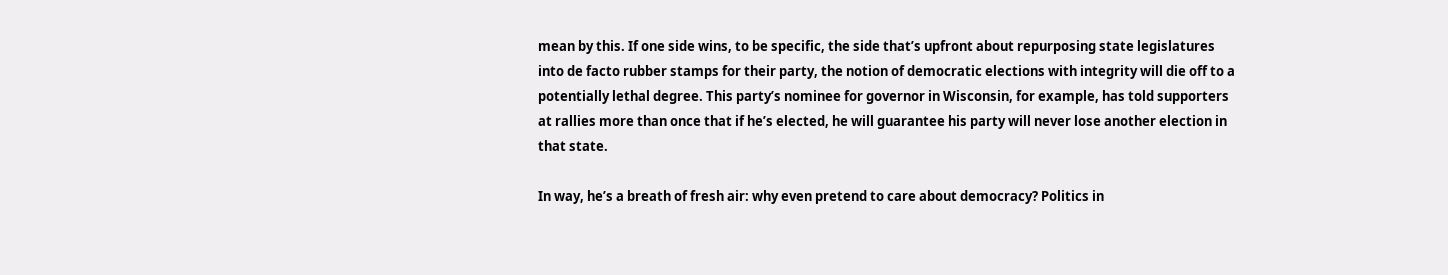mean by this. If one side wins, to be specific, the side that’s upfront about repurposing state legislatures into de facto rubber stamps for their party, the notion of democratic elections with integrity will die off to a potentially lethal degree. This party’s nominee for governor in Wisconsin, for example, has told supporters at rallies more than once that if he’s elected, he will guarantee his party will never lose another election in that state.

In way, he’s a breath of fresh air: why even pretend to care about democracy? Politics in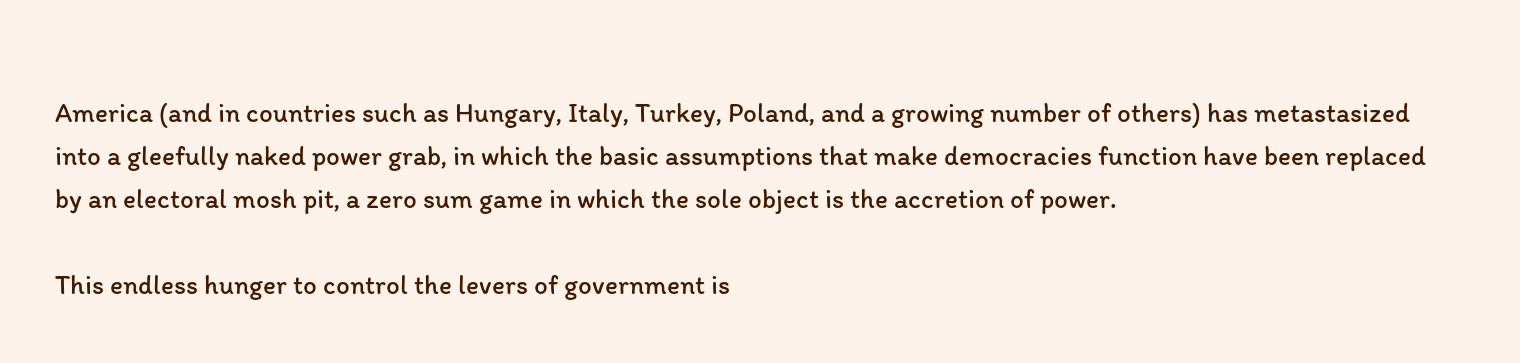America (and in countries such as Hungary, Italy, Turkey, Poland, and a growing number of others) has metastasized into a gleefully naked power grab, in which the basic assumptions that make democracies function have been replaced by an electoral mosh pit, a zero sum game in which the sole object is the accretion of power.

This endless hunger to control the levers of government is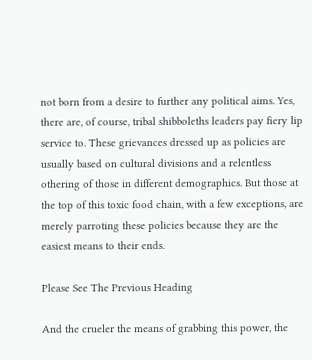not born from a desire to further any political aims. Yes, there are, of course, tribal shibboleths leaders pay fiery lip service to. These grievances dressed up as policies are usually based on cultural divisions and a relentless othering of those in different demographics. But those at the top of this toxic food chain, with a few exceptions, are merely parroting these policies because they are the easiest means to their ends.

Please See The Previous Heading

And the crueler the means of grabbing this power, the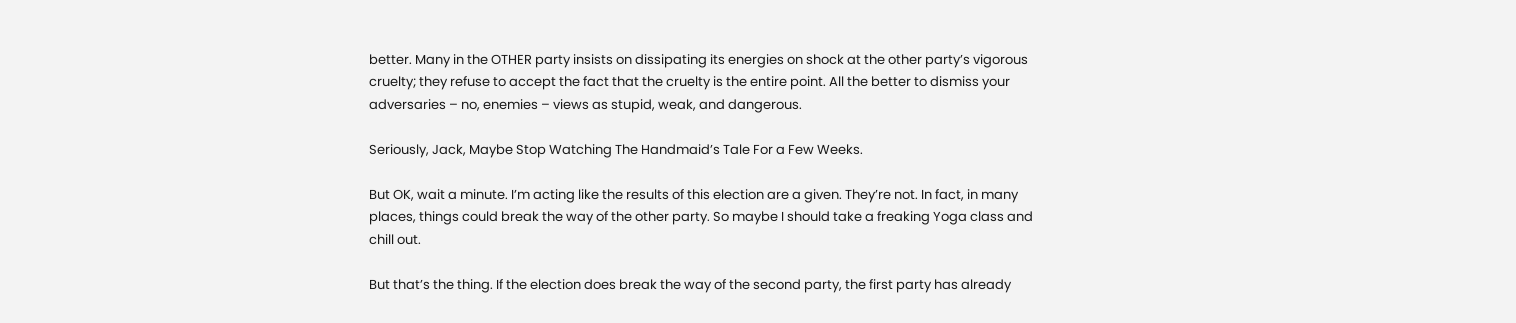better. Many in the OTHER party insists on dissipating its energies on shock at the other party’s vigorous cruelty; they refuse to accept the fact that the cruelty is the entire point. All the better to dismiss your adversaries – no, enemies – views as stupid, weak, and dangerous.

Seriously, Jack, Maybe Stop Watching The Handmaid’s Tale For a Few Weeks.

But OK, wait a minute. I’m acting like the results of this election are a given. They’re not. In fact, in many places, things could break the way of the other party. So maybe I should take a freaking Yoga class and chill out.

But that’s the thing. If the election does break the way of the second party, the first party has already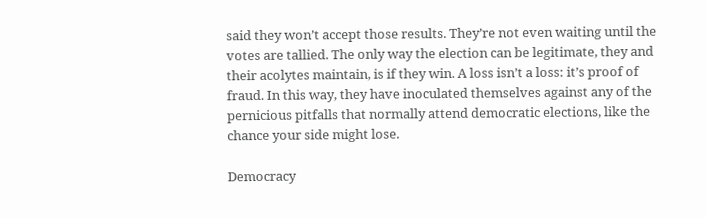said they won’t accept those results. They’re not even waiting until the votes are tallied. The only way the election can be legitimate, they and their acolytes maintain, is if they win. A loss isn’t a loss: it’s proof of fraud. In this way, they have inoculated themselves against any of the pernicious pitfalls that normally attend democratic elections, like the chance your side might lose.

Democracy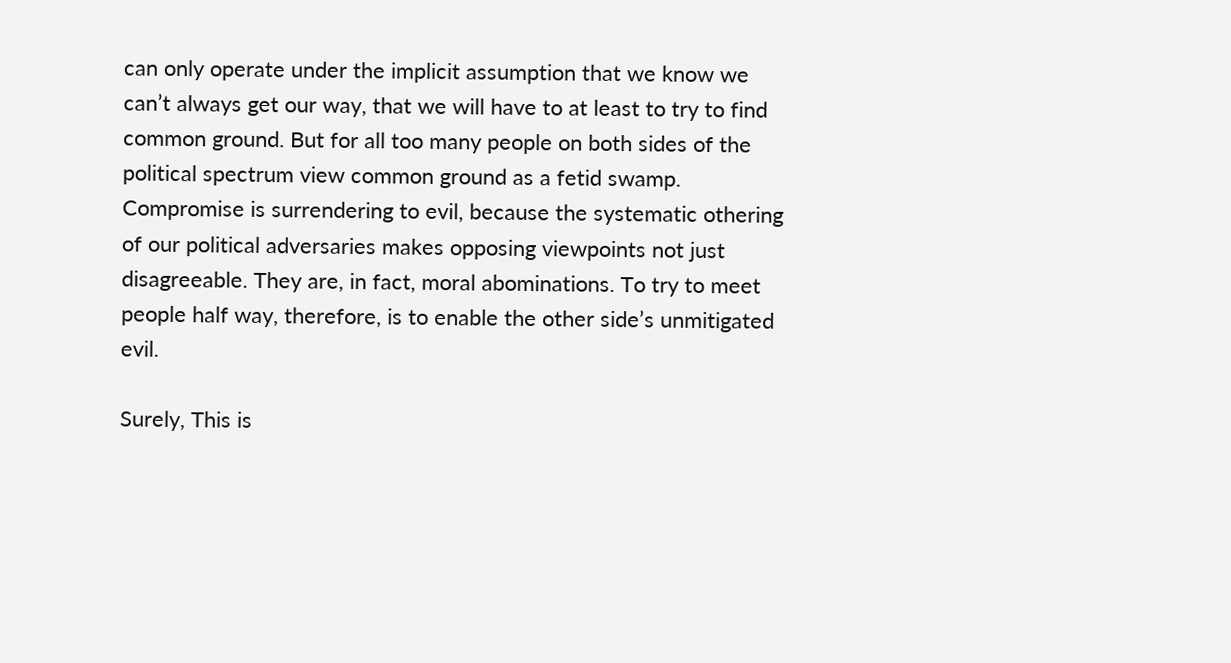can only operate under the implicit assumption that we know we can’t always get our way, that we will have to at least to try to find common ground. But for all too many people on both sides of the political spectrum view common ground as a fetid swamp. Compromise is surrendering to evil, because the systematic othering of our political adversaries makes opposing viewpoints not just disagreeable. They are, in fact, moral abominations. To try to meet people half way, therefore, is to enable the other side’s unmitigated evil.

Surely, This is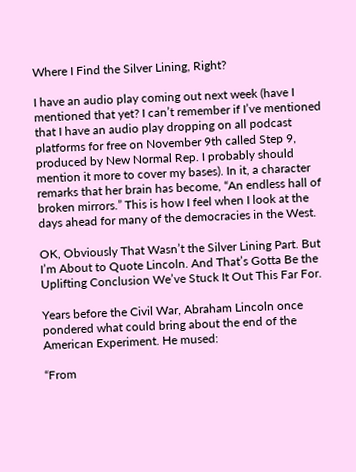Where I Find the Silver Lining, Right?

I have an audio play coming out next week (have I mentioned that yet? I can’t remember if I’ve mentioned that I have an audio play dropping on all podcast platforms for free on November 9th called Step 9, produced by New Normal Rep. I probably should mention it more to cover my bases). In it, a character remarks that her brain has become, “An endless hall of broken mirrors.” This is how I feel when I look at the days ahead for many of the democracies in the West.

OK, Obviously That Wasn’t the Silver Lining Part. But I’m About to Quote Lincoln. And That’s Gotta Be the Uplifting Conclusion We’ve Stuck It Out This Far For.

Years before the Civil War, Abraham Lincoln once pondered what could bring about the end of the American Experiment. He mused:

“From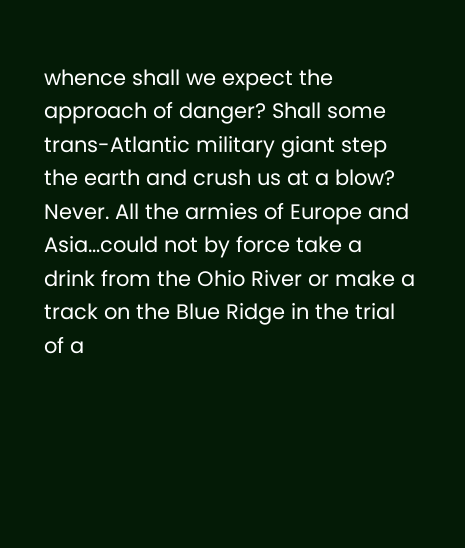whence shall we expect the approach of danger? Shall some trans-Atlantic military giant step the earth and crush us at a blow? Never. All the armies of Europe and Asia…could not by force take a drink from the Ohio River or make a track on the Blue Ridge in the trial of a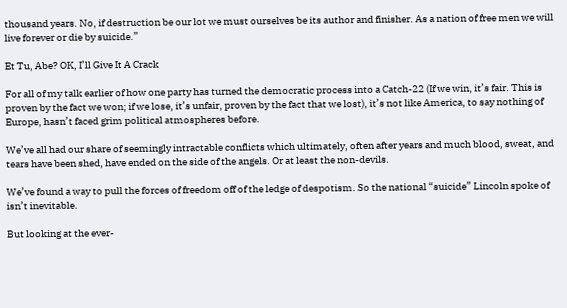thousand years. No, if destruction be our lot we must ourselves be its author and finisher. As a nation of free men we will live forever or die by suicide.”

Et Tu, Abe? OK, I’ll Give It A Crack

For all of my talk earlier of how one party has turned the democratic process into a Catch-22 (If we win, it’s fair. This is proven by the fact we won; if we lose, it’s unfair, proven by the fact that we lost), it’s not like America, to say nothing of Europe, hasn’t faced grim political atmospheres before.

We’ve all had our share of seemingly intractable conflicts which ultimately, often after years and much blood, sweat, and tears have been shed, have ended on the side of the angels. Or at least the non-devils.

We’ve found a way to pull the forces of freedom off of the ledge of despotism. So the national “suicide” Lincoln spoke of isn’t inevitable.

But looking at the ever-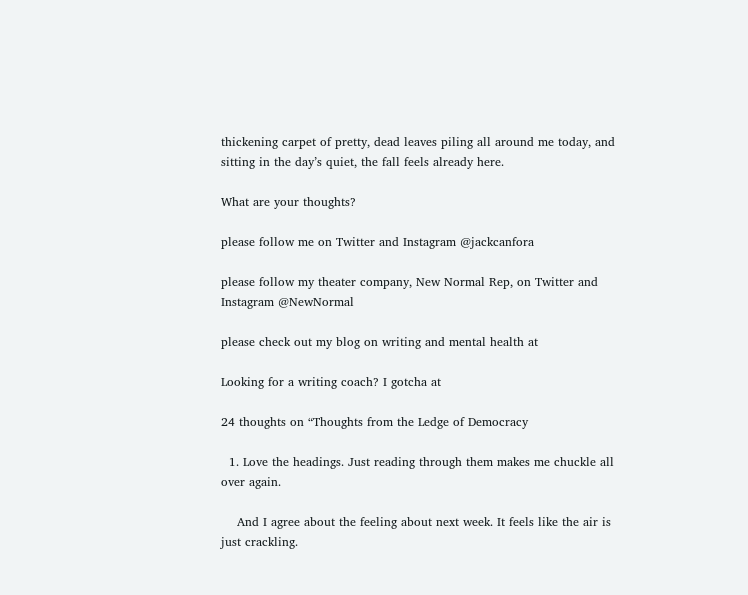thickening carpet of pretty, dead leaves piling all around me today, and sitting in the day’s quiet, the fall feels already here.

What are your thoughts?

please follow me on Twitter and Instagram @jackcanfora

please follow my theater company, New Normal Rep, on Twitter and Instagram @NewNormal

please check out my blog on writing and mental health at

Looking for a writing coach? I gotcha at

24 thoughts on “Thoughts from the Ledge of Democracy

  1. Love the headings. Just reading through them makes me chuckle all over again.

    And I agree about the feeling about next week. It feels like the air is just crackling.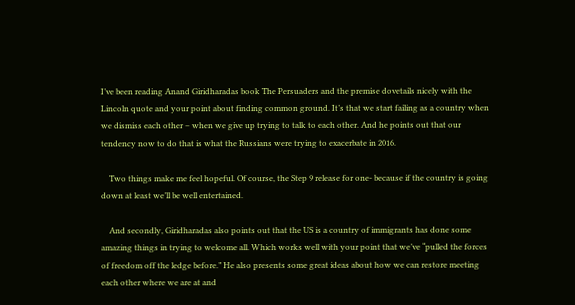I’ve been reading Anand Giridharadas book The Persuaders and the premise dovetails nicely with the Lincoln quote and your point about finding common ground. It’s that we start failing as a country when we dismiss each other – when we give up trying to talk to each other. And he points out that our tendency now to do that is what the Russians were trying to exacerbate in 2016.

    Two things make me feel hopeful. Of course, the Step 9 release for one- because if the country is going down at least we’ll be well entertained.

    And secondly, Giridharadas also points out that the US is a country of immigrants has done some amazing things in trying to welcome all. Which works well with your point that we’ve “pulled the forces of freedom off the ledge before.” He also presents some great ideas about how we can restore meeting each other where we are at and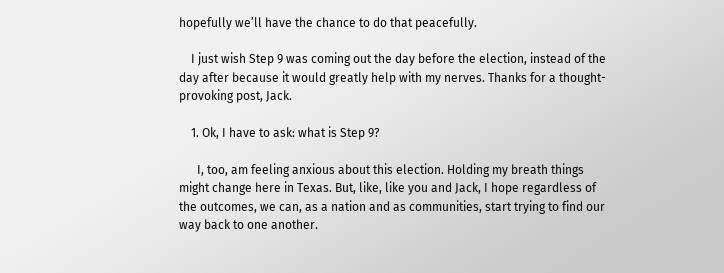hopefully we’ll have the chance to do that peacefully.

    I just wish Step 9 was coming out the day before the election, instead of the day after because it would greatly help with my nerves. Thanks for a thought-provoking post, Jack.

    1. Ok, I have to ask: what is Step 9?

      I, too, am feeling anxious about this election. Holding my breath things might change here in Texas. But, like, like you and Jack, I hope regardless of the outcomes, we can, as a nation and as communities, start trying to find our way back to one another.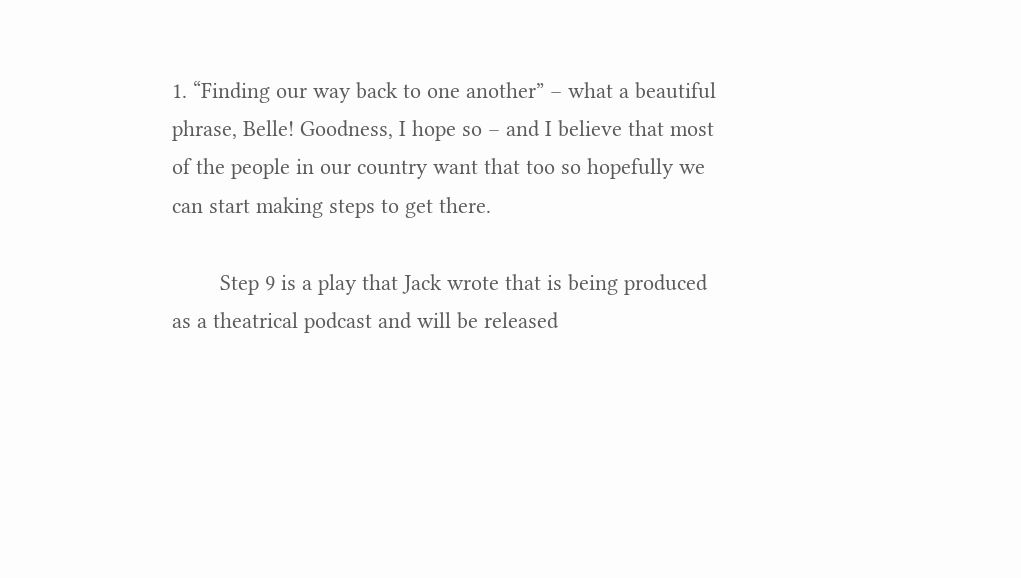1. “Finding our way back to one another” – what a beautiful phrase, Belle! Goodness, I hope so – and I believe that most of the people in our country want that too so hopefully we can start making steps to get there.

        Step 9 is a play that Jack wrote that is being produced as a theatrical podcast and will be released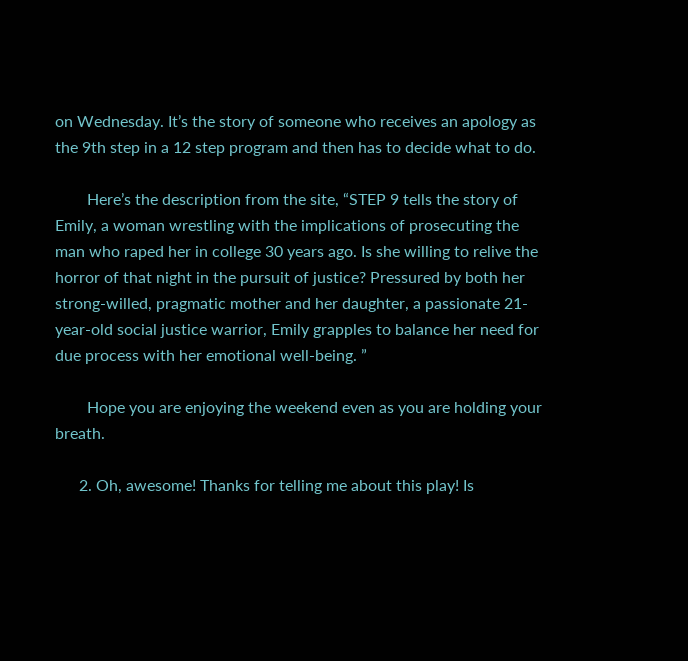on Wednesday. It’s the story of someone who receives an apology as the 9th step in a 12 step program and then has to decide what to do.

        Here’s the description from the site, “STEP 9 tells the story of Emily, a woman wrestling with the implications of prosecuting the man who raped her in college 30 years ago. Is she willing to relive the horror of that night in the pursuit of justice? Pressured by both her strong-willed, pragmatic mother and her daughter, a passionate 21-year-old social justice warrior, Emily grapples to balance her need for due process with her emotional well-being. ”

        Hope you are enjoying the weekend even as you are holding your breath.

      2. Oh, awesome! Thanks for telling me about this play! Is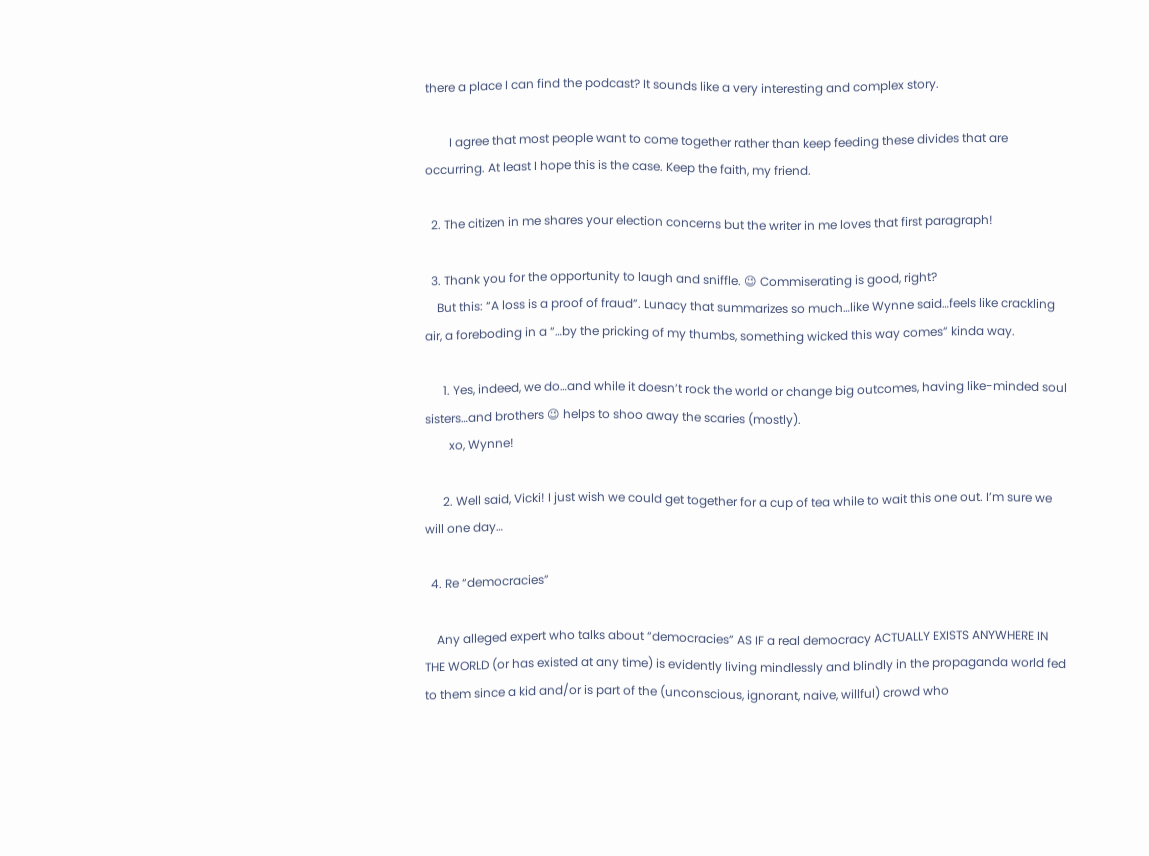there a place I can find the podcast? It sounds like a very interesting and complex story.

        I agree that most people want to come together rather than keep feeding these divides that are occurring. At least I hope this is the case. Keep the faith, my friend.

  2. The citizen in me shares your election concerns but the writer in me loves that first paragraph!

  3. Thank you for the opportunity to laugh and sniffle. 😉 Commiserating is good, right?
    But this: “A loss is a proof of fraud”. Lunacy that summarizes so much…like Wynne said…feels like crackling air, a foreboding in a “…by the pricking of my thumbs, something wicked this way comes” kinda way.

      1. Yes, indeed, we do…and while it doesn’t rock the world or change big outcomes, having like-minded soul sisters…and brothers 😉 helps to shoo away the scaries (mostly).
        xo, Wynne!

      2. Well said, Vicki! I just wish we could get together for a cup of tea while to wait this one out. I’m sure we will one day…

  4. Re “democracies”

    Any alleged expert who talks about “democracies” AS IF a real democracy ACTUALLY EXISTS ANYWHERE IN THE WORLD (or has existed at any time) is evidently living mindlessly and blindly in the propaganda world fed to them since a kid and/or is part of the (unconscious, ignorant, naive, willful) crowd who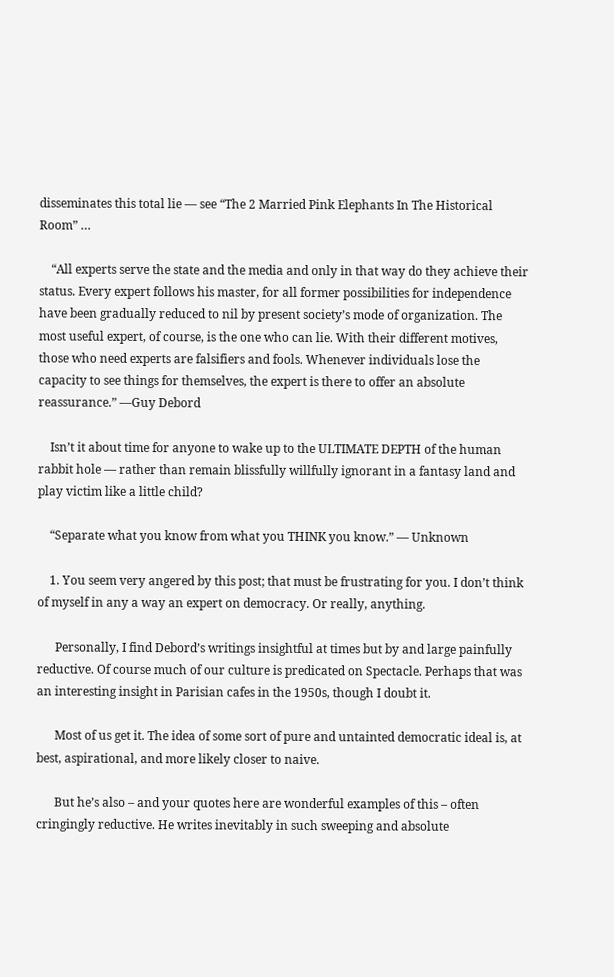disseminates this total lie — see “The 2 Married Pink Elephants In The Historical Room” …

    “All experts serve the state and the media and only in that way do they achieve their status. Every expert follows his master, for all former possibilities for independence have been gradually reduced to nil by present society’s mode of organization. The most useful expert, of course, is the one who can lie. With their different motives, those who need experts are falsifiers and fools. Whenever individuals lose the capacity to see things for themselves, the expert is there to offer an absolute reassurance.” —Guy Debord

    Isn’t it about time for anyone to wake up to the ULTIMATE DEPTH of the human rabbit hole — rather than remain blissfully willfully ignorant in a fantasy land and play victim like a little child?

    “Separate what you know from what you THINK you know.” — Unknown

    1. You seem very angered by this post; that must be frustrating for you. I don’t think of myself in any a way an expert on democracy. Or really, anything.

      Personally, I find Debord’s writings insightful at times but by and large painfully reductive. Of course much of our culture is predicated on Spectacle. Perhaps that was an interesting insight in Parisian cafes in the 1950s, though I doubt it.

      Most of us get it. The idea of some sort of pure and untainted democratic ideal is, at best, aspirational, and more likely closer to naive.

      But he’s also – and your quotes here are wonderful examples of this – often cringingly reductive. He writes inevitably in such sweeping and absolute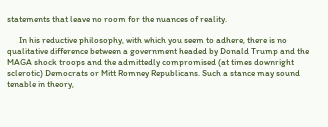statements that leave no room for the nuances of reality.

      In his reductive philosophy, with which you seem to adhere, there is no qualitative difference between a government headed by Donald Trump and the MAGA shock troops and the admittedly compromised (at times downright sclerotic) Democrats or Mitt Romney Republicans. Such a stance may sound tenable in theory,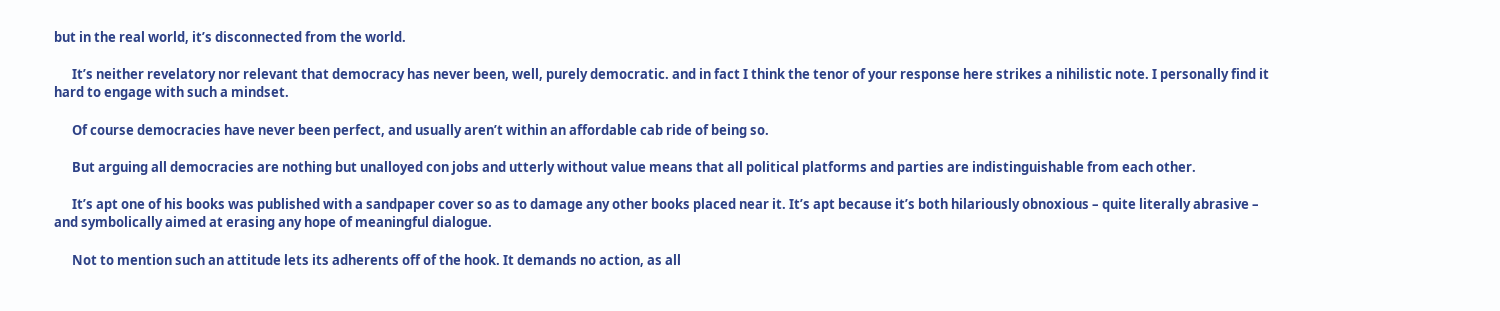but in the real world, it’s disconnected from the world.

      It’s neither revelatory nor relevant that democracy has never been, well, purely democratic. and in fact I think the tenor of your response here strikes a nihilistic note. I personally find it hard to engage with such a mindset.

      Of course democracies have never been perfect, and usually aren’t within an affordable cab ride of being so.

      But arguing all democracies are nothing but unalloyed con jobs and utterly without value means that all political platforms and parties are indistinguishable from each other.

      It’s apt one of his books was published with a sandpaper cover so as to damage any other books placed near it. It’s apt because it’s both hilariously obnoxious – quite literally abrasive – and symbolically aimed at erasing any hope of meaningful dialogue.

      Not to mention such an attitude lets its adherents off of the hook. It demands no action, as all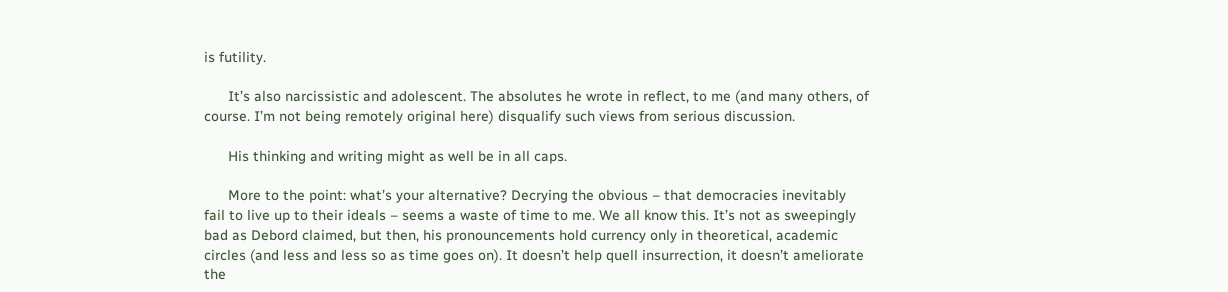is futility.

      It’s also narcissistic and adolescent. The absolutes he wrote in reflect, to me (and many others, of course. I’m not being remotely original here) disqualify such views from serious discussion.

      His thinking and writing might as well be in all caps.

      More to the point: what’s your alternative? Decrying the obvious – that democracies inevitably fail to live up to their ideals – seems a waste of time to me. We all know this. It’s not as sweepingly bad as Debord claimed, but then, his pronouncements hold currency only in theoretical, academic circles (and less and less so as time goes on). It doesn’t help quell insurrection, it doesn’t ameliorate the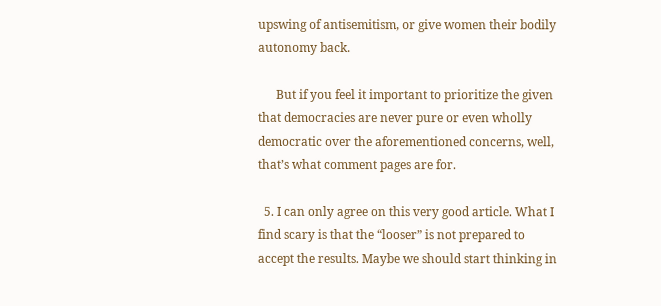upswing of antisemitism, or give women their bodily autonomy back.

      But if you feel it important to prioritize the given that democracies are never pure or even wholly democratic over the aforementioned concerns, well, that’s what comment pages are for.

  5. I can only agree on this very good article. What I find scary is that the “looser” is not prepared to accept the results. Maybe we should start thinking in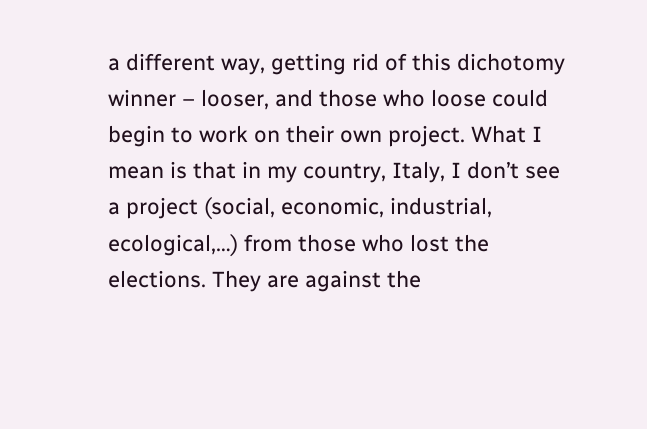a different way, getting rid of this dichotomy winner – looser, and those who loose could begin to work on their own project. What I mean is that in my country, Italy, I don’t see a project (social, economic, industrial, ecological,…) from those who lost the elections. They are against the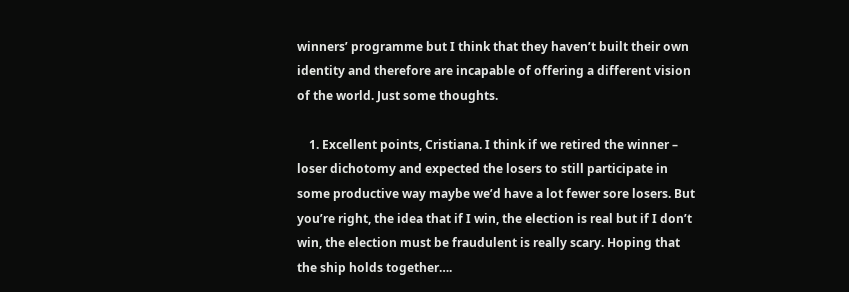winners’ programme but I think that they haven’t built their own identity and therefore are incapable of offering a different vision of the world. Just some thoughts.

    1. Excellent points, Cristiana. I think if we retired the winner – loser dichotomy and expected the losers to still participate in some productive way maybe we’d have a lot fewer sore losers. But you’re right, the idea that if I win, the election is real but if I don’t win, the election must be fraudulent is really scary. Hoping that the ship holds together….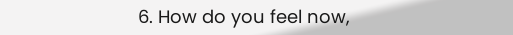6. How do you feel now,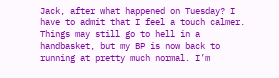Jack, after what happened on Tuesday? I have to admit that I feel a touch calmer. Things may still go to hell in a handbasket, but my BP is now back to running at pretty much normal. I’m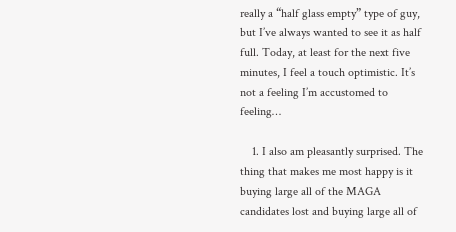really a “half glass empty” type of guy, but I’ve always wanted to see it as half full. Today, at least for the next five minutes, I feel a touch optimistic. It’s not a feeling I’m accustomed to feeling…

    1. I also am pleasantly surprised. The thing that makes me most happy is it buying large all of the MAGA candidates lost and buying large all of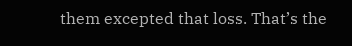them excepted that loss. That’s the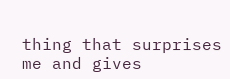thing that surprises me and gives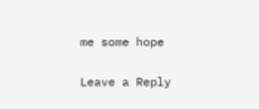me some hope

Leave a Reply